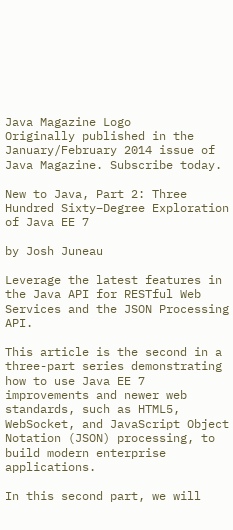Java Magazine Logo
Originally published in the January/February 2014 issue of Java Magazine. Subscribe today.

New to Java, Part 2: Three Hundred Sixty–Degree Exploration of Java EE 7

by Josh Juneau

Leverage the latest features in the Java API for RESTful Web Services and the JSON Processing API.

This article is the second in a three-part series demonstrating how to use Java EE 7 improvements and newer web standards, such as HTML5, WebSocket, and JavaScript Object Notation (JSON) processing, to build modern enterprise applications.

In this second part, we will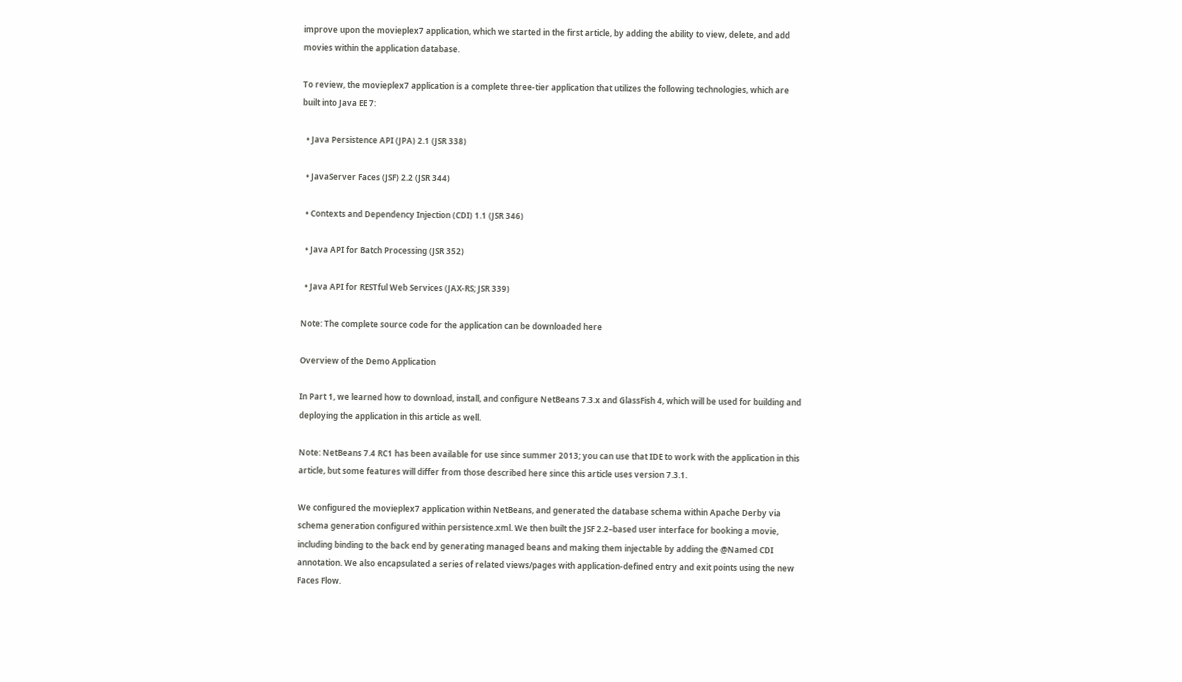improve upon the movieplex7 application, which we started in the first article, by adding the ability to view, delete, and add movies within the application database.

To review, the movieplex7 application is a complete three-tier application that utilizes the following technologies, which are built into Java EE 7:

  • Java Persistence API (JPA) 2.1 (JSR 338)

  • JavaServer Faces (JSF) 2.2 (JSR 344)

  • Contexts and Dependency Injection (CDI) 1.1 (JSR 346)

  • Java API for Batch Processing (JSR 352)

  • Java API for RESTful Web Services (JAX-RS; JSR 339)

Note: The complete source code for the application can be downloaded here

Overview of the Demo Application

In Part 1, we learned how to download, install, and configure NetBeans 7.3.x and GlassFish 4, which will be used for building and deploying the application in this article as well.

Note: NetBeans 7.4 RC1 has been available for use since summer 2013; you can use that IDE to work with the application in this article, but some features will differ from those described here since this article uses version 7.3.1.

We configured the movieplex7 application within NetBeans, and generated the database schema within Apache Derby via schema generation configured within persistence.xml. We then built the JSF 2.2–based user interface for booking a movie, including binding to the back end by generating managed beans and making them injectable by adding the @Named CDI annotation. We also encapsulated a series of related views/pages with application-defined entry and exit points using the new Faces Flow.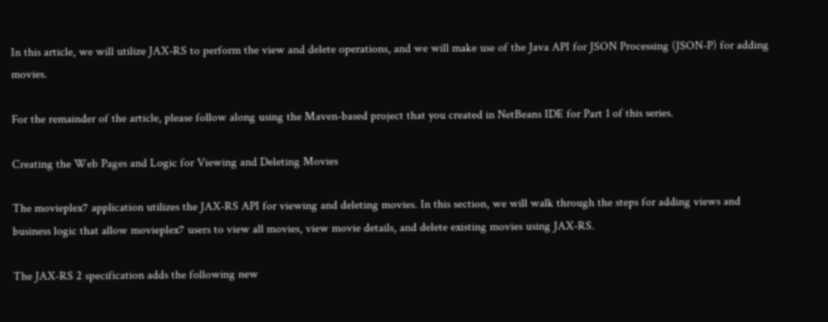In this article, we will utilize JAX-RS to perform the view and delete operations, and we will make use of the Java API for JSON Processing (JSON-P) for adding movies.

For the remainder of the article, please follow along using the Maven-based project that you created in NetBeans IDE for Part 1 of this series.

Creating the Web Pages and Logic for Viewing and Deleting Movies

The movieplex7 application utilizes the JAX-RS API for viewing and deleting movies. In this section, we will walk through the steps for adding views and business logic that allow movieplex7 users to view all movies, view movie details, and delete existing movies using JAX-RS.

The JAX-RS 2 specification adds the following new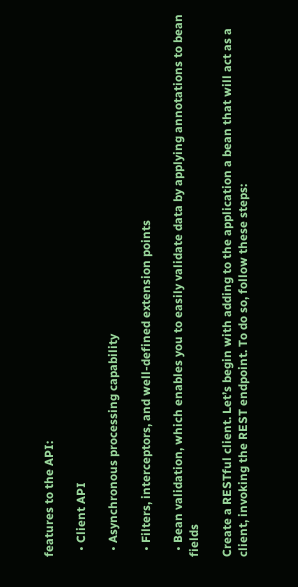features to the API:

  • Client API

  • Asynchronous processing capability

  • Filters, interceptors, and well-defined extension points

  • Bean validation, which enables you to easily validate data by applying annotations to bean fields

Create a RESTful client. Let’s begin with adding to the application a bean that will act as a client, invoking the REST endpoint. To do so, follow these steps: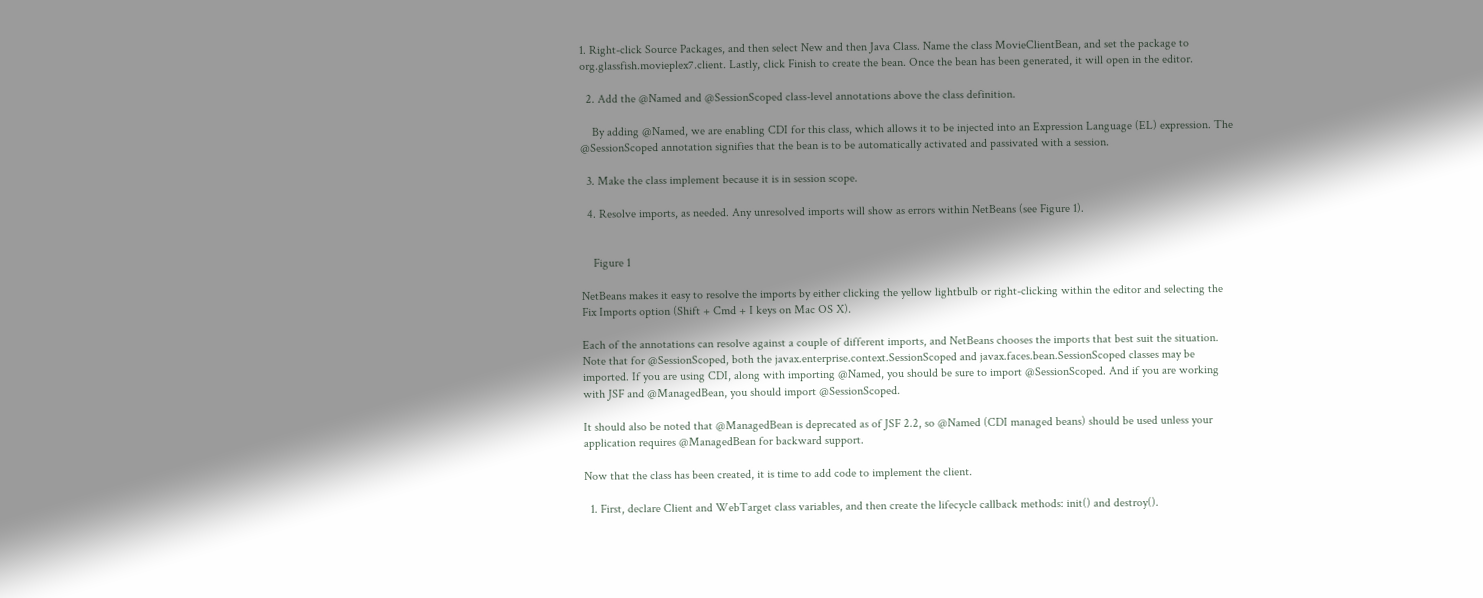1. Right-click Source Packages, and then select New and then Java Class. Name the class MovieClientBean, and set the package to org.glassfish.movieplex7.client. Lastly, click Finish to create the bean. Once the bean has been generated, it will open in the editor.

  2. Add the @Named and @SessionScoped class-level annotations above the class definition.

    By adding @Named, we are enabling CDI for this class, which allows it to be injected into an Expression Language (EL) expression. The @SessionScoped annotation signifies that the bean is to be automatically activated and passivated with a session.

  3. Make the class implement because it is in session scope.

  4. Resolve imports, as needed. Any unresolved imports will show as errors within NetBeans (see Figure 1).


    Figure 1

NetBeans makes it easy to resolve the imports by either clicking the yellow lightbulb or right-clicking within the editor and selecting the Fix Imports option (Shift + Cmd + I keys on Mac OS X).

Each of the annotations can resolve against a couple of different imports, and NetBeans chooses the imports that best suit the situation. Note that for @SessionScoped, both the javax.enterprise.context.SessionScoped and javax.faces.bean.SessionScoped classes may be imported. If you are using CDI, along with importing @Named, you should be sure to import @SessionScoped. And if you are working with JSF and @ManagedBean, you should import @SessionScoped.

It should also be noted that @ManagedBean is deprecated as of JSF 2.2, so @Named (CDI managed beans) should be used unless your application requires @ManagedBean for backward support.

Now that the class has been created, it is time to add code to implement the client.

  1. First, declare Client and WebTarget class variables, and then create the lifecycle callback methods: init() and destroy().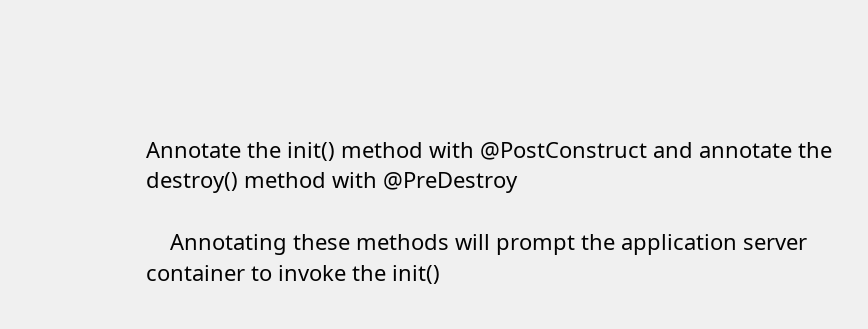Annotate the init() method with @PostConstruct and annotate the destroy() method with @PreDestroy

    Annotating these methods will prompt the application server container to invoke the init()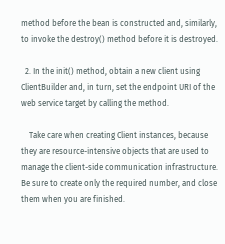method before the bean is constructed and, similarly, to invoke the destroy() method before it is destroyed.

  2. In the init() method, obtain a new client using ClientBuilder and, in turn, set the endpoint URI of the web service target by calling the method.

    Take care when creating Client instances, because they are resource-intensive objects that are used to manage the client-side communication infrastructure. Be sure to create only the required number, and close them when you are finished.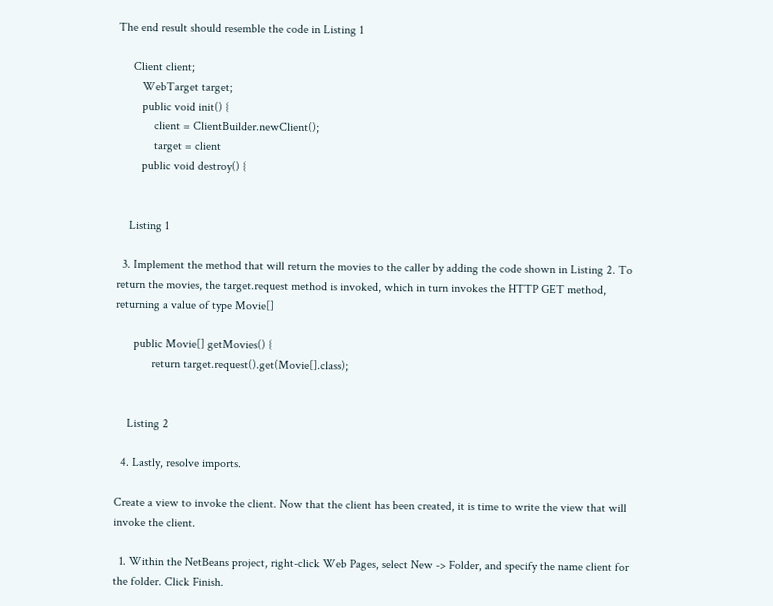The end result should resemble the code in Listing 1

     Client client;
        WebTarget target;
        public void init() {
            client = ClientBuilder.newClient();
            target = client
        public void destroy() {


    Listing 1

  3. Implement the method that will return the movies to the caller by adding the code shown in Listing 2. To return the movies, the target.request method is invoked, which in turn invokes the HTTP GET method, returning a value of type Movie[]

      public Movie[] getMovies() {
            return target.request().get(Movie[].class);


    Listing 2

  4. Lastly, resolve imports.

Create a view to invoke the client. Now that the client has been created, it is time to write the view that will invoke the client.

  1. Within the NetBeans project, right-click Web Pages, select New -> Folder, and specify the name client for the folder. Click Finish.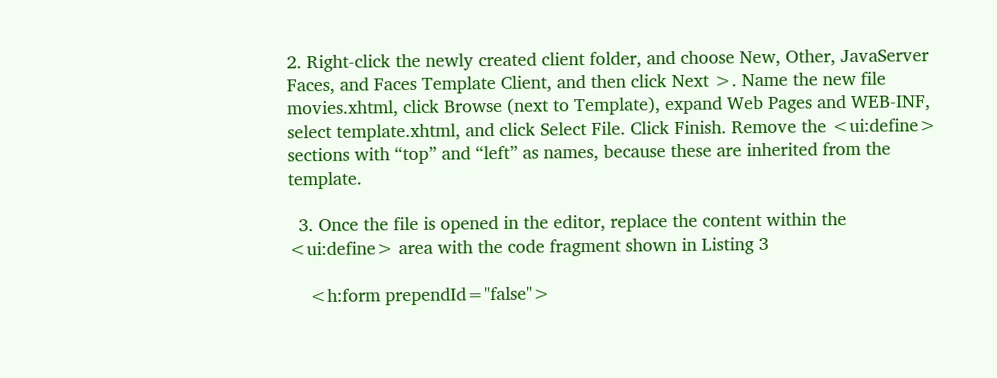2. Right-click the newly created client folder, and choose New, Other, JavaServer Faces, and Faces Template Client, and then click Next >. Name the new file movies.xhtml, click Browse (next to Template), expand Web Pages and WEB-INF, select template.xhtml, and click Select File. Click Finish. Remove the <ui:define> sections with “top” and “left” as names, because these are inherited from the template.

  3. Once the file is opened in the editor, replace the content within the <ui:define> area with the code fragment shown in Listing 3

    <h:form prependId="false">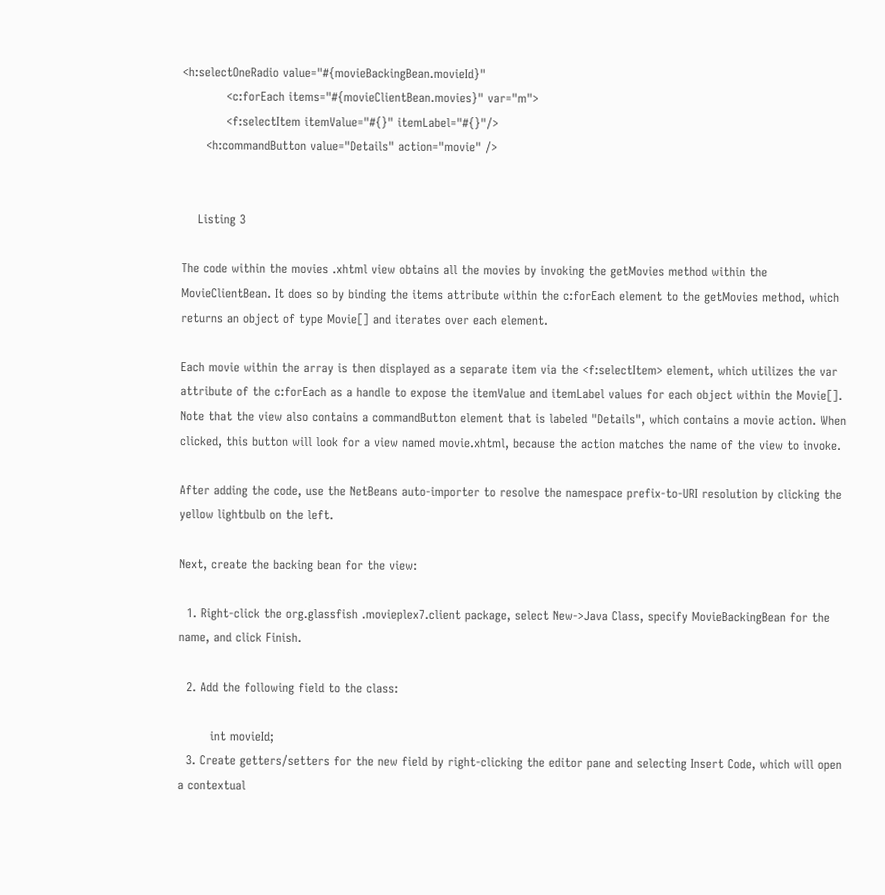<h:selectOneRadio value="#{movieBackingBean.movieId}"
           <c:forEach items="#{movieClientBean.movies}" var="m">
           <f:selectItem itemValue="#{}" itemLabel="#{}"/>
      <h:commandButton value="Details" action="movie" />


    Listing 3

The code within the movies .xhtml view obtains all the movies by invoking the getMovies method within the MovieClientBean. It does so by binding the items attribute within the c:forEach element to the getMovies method, which returns an object of type Movie[] and iterates over each element.

Each movie within the array is then displayed as a separate item via the <f:selectItem> element, which utilizes the var attribute of the c:forEach as a handle to expose the itemValue and itemLabel values for each object within the Movie[]. Note that the view also contains a commandButton element that is labeled "Details", which contains a movie action. When clicked, this button will look for a view named movie.xhtml, because the action matches the name of the view to invoke.

After adding the code, use the NetBeans auto-importer to resolve the namespace prefix-to-URI resolution by clicking the yellow lightbulb on the left.

Next, create the backing bean for the view:

  1. Right-click the org.glassfish .movieplex7.client package, select New->Java Class, specify MovieBackingBean for the name, and click Finish.

  2. Add the following field to the class:

        int movieId;
  3. Create getters/setters for the new field by right-clicking the editor pane and selecting Insert Code, which will open a contextual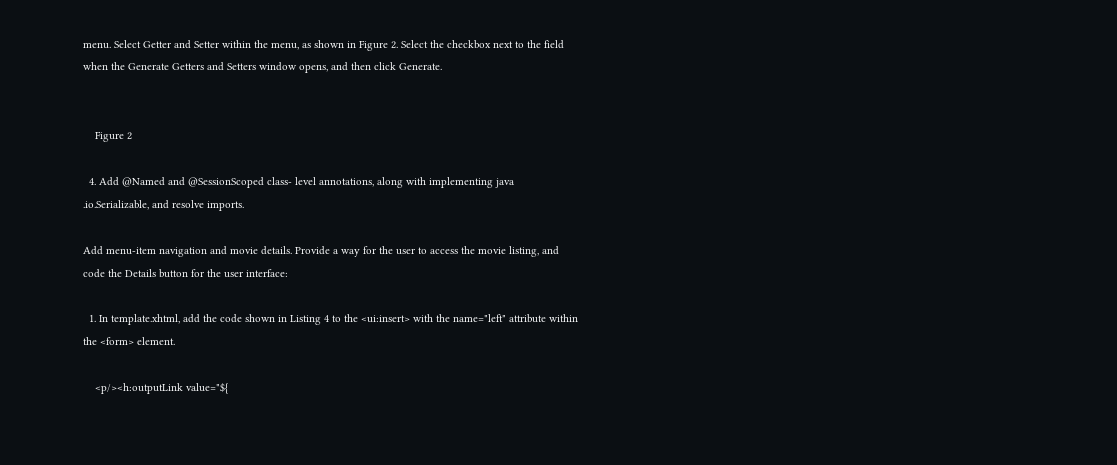menu. Select Getter and Setter within the menu, as shown in Figure 2. Select the checkbox next to the field when the Generate Getters and Setters window opens, and then click Generate.


    Figure 2

  4. Add @Named and @SessionScoped class- level annotations, along with implementing java .io.Serializable, and resolve imports.

Add menu-item navigation and movie details. Provide a way for the user to access the movie listing, and code the Details button for the user interface:

  1. In template.xhtml, add the code shown in Listing 4 to the <ui:insert> with the name="left" attribute within the <form> element.

    <p/><h:outputLink value="${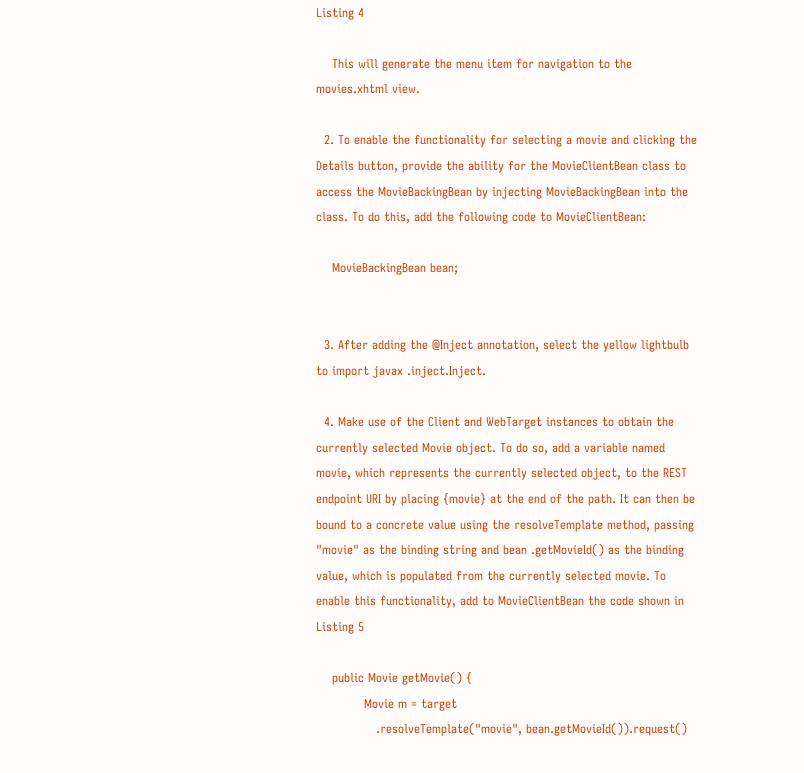Listing 4

    This will generate the menu item for navigation to the movies.xhtml view.

  2. To enable the functionality for selecting a movie and clicking the Details button, provide the ability for the MovieClientBean class to access the MovieBackingBean by injecting MovieBackingBean into the class. To do this, add the following code to MovieClientBean:

    MovieBackingBean bean;


  3. After adding the @Inject annotation, select the yellow lightbulb to import javax .inject.Inject.

  4. Make use of the Client and WebTarget instances to obtain the currently selected Movie object. To do so, add a variable named movie, which represents the currently selected object, to the REST endpoint URI by placing {movie} at the end of the path. It can then be bound to a concrete value using the resolveTemplate method, passing "movie" as the binding string and bean .getMovieId() as the binding value, which is populated from the currently selected movie. To enable this functionality, add to MovieClientBean the code shown in Listing 5

    public Movie getMovie() {
            Movie m = target
               .resolveTemplate("movie", bean.getMovieId()).request()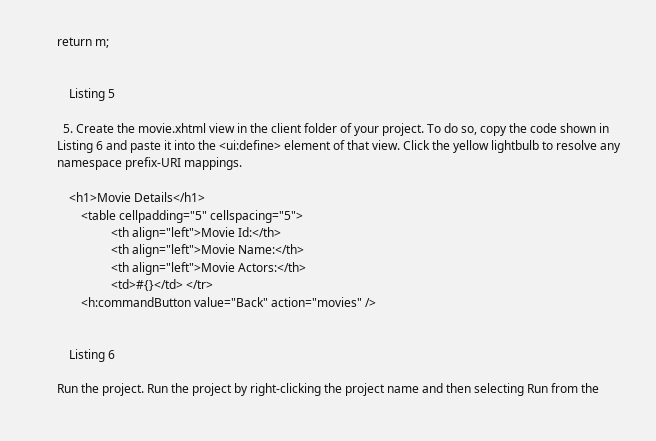return m;


    Listing 5

  5. Create the movie.xhtml view in the client folder of your project. To do so, copy the code shown in Listing 6 and paste it into the <ui:define> element of that view. Click the yellow lightbulb to resolve any namespace prefix-URI mappings.

    <h1>Movie Details</h1>
        <table cellpadding="5" cellspacing="5">
                  <th align="left">Movie Id:</th>
                  <th align="left">Movie Name:</th>
                  <th align="left">Movie Actors:</th>
                  <td>#{}</td> </tr>
        <h:commandButton value="Back" action="movies" />


    Listing 6

Run the project. Run the project by right-clicking the project name and then selecting Run from the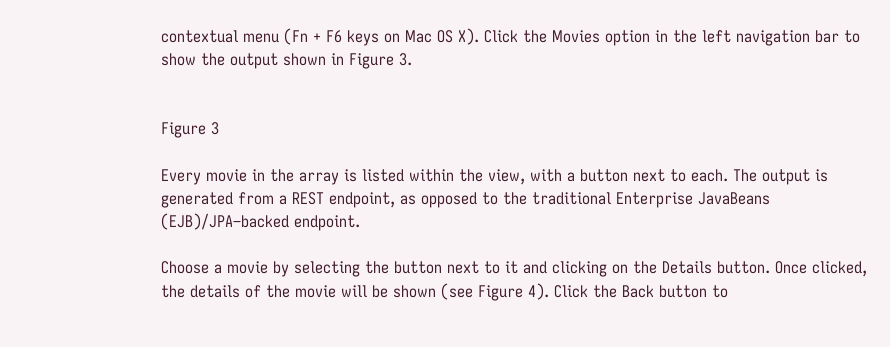contextual menu (Fn + F6 keys on Mac OS X). Click the Movies option in the left navigation bar to show the output shown in Figure 3.


Figure 3

Every movie in the array is listed within the view, with a button next to each. The output is generated from a REST endpoint, as opposed to the traditional Enterprise JavaBeans (EJB)/JPA–backed endpoint.

Choose a movie by selecting the button next to it and clicking on the Details button. Once clicked, the details of the movie will be shown (see Figure 4). Click the Back button to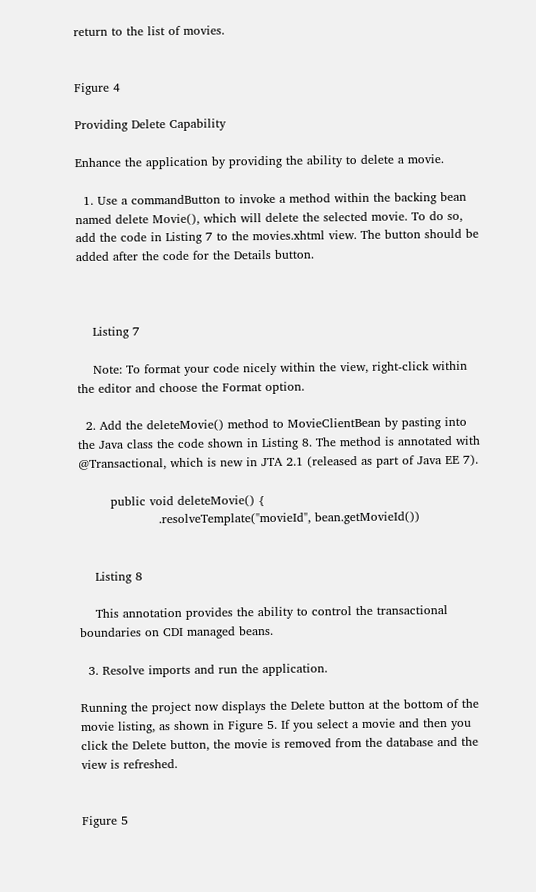return to the list of movies.


Figure 4

Providing Delete Capability

Enhance the application by providing the ability to delete a movie.

  1. Use a commandButton to invoke a method within the backing bean named delete Movie(), which will delete the selected movie. To do so, add the code in Listing 7 to the movies.xhtml view. The button should be added after the code for the Details button.



    Listing 7

    Note: To format your code nicely within the view, right-click within the editor and choose the Format option.

  2. Add the deleteMovie() method to MovieClientBean by pasting into the Java class the code shown in Listing 8. The method is annotated with @Transactional, which is new in JTA 2.1 (released as part of Java EE 7).

        public void deleteMovie() {
                    .resolveTemplate("movieId", bean.getMovieId())


    Listing 8

    This annotation provides the ability to control the transactional boundaries on CDI managed beans.

  3. Resolve imports and run the application.

Running the project now displays the Delete button at the bottom of the movie listing, as shown in Figure 5. If you select a movie and then you click the Delete button, the movie is removed from the database and the view is refreshed.


Figure 5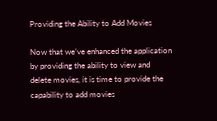Providing the Ability to Add Movies

Now that we’ve enhanced the application by providing the ability to view and delete movies, it is time to provide the capability to add movies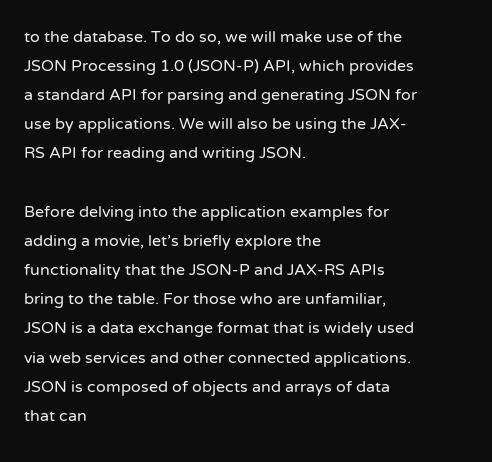to the database. To do so, we will make use of the JSON Processing 1.0 (JSON-P) API, which provides a standard API for parsing and generating JSON for use by applications. We will also be using the JAX-RS API for reading and writing JSON.

Before delving into the application examples for adding a movie, let’s briefly explore the functionality that the JSON-P and JAX-RS APIs bring to the table. For those who are unfamiliar, JSON is a data exchange format that is widely used via web services and other connected applications. JSON is composed of objects and arrays of data that can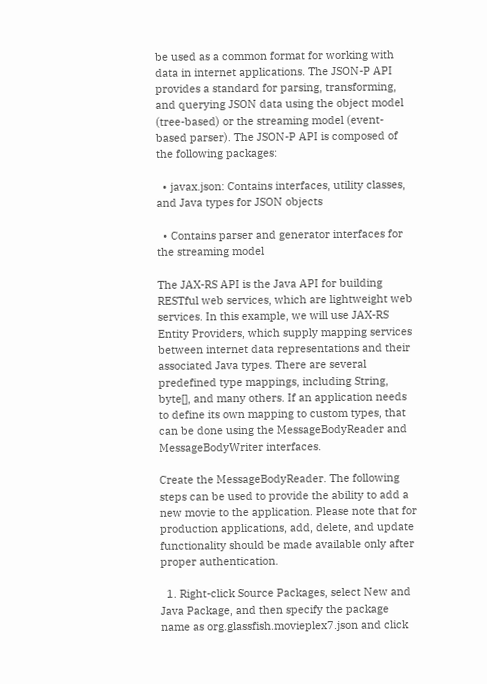be used as a common format for working with data in internet applications. The JSON-P API provides a standard for parsing, transforming, and querying JSON data using the object model (tree-based) or the streaming model (event-based parser). The JSON-P API is composed of the following packages:

  • javax.json: Contains interfaces, utility classes, and Java types for JSON objects

  • Contains parser and generator interfaces for the streaming model

The JAX-RS API is the Java API for building RESTful web services, which are lightweight web services. In this example, we will use JAX-RS Entity Providers, which supply mapping services between internet data representations and their associated Java types. There are several predefined type mappings, including String, byte[], and many others. If an application needs to define its own mapping to custom types, that can be done using the MessageBodyReader and MessageBodyWriter interfaces.

Create the MessageBodyReader. The following steps can be used to provide the ability to add a new movie to the application. Please note that for production applications, add, delete, and update functionality should be made available only after proper authentication.

  1. Right-click Source Packages, select New and Java Package, and then specify the package name as org.glassfish.movieplex7.json and click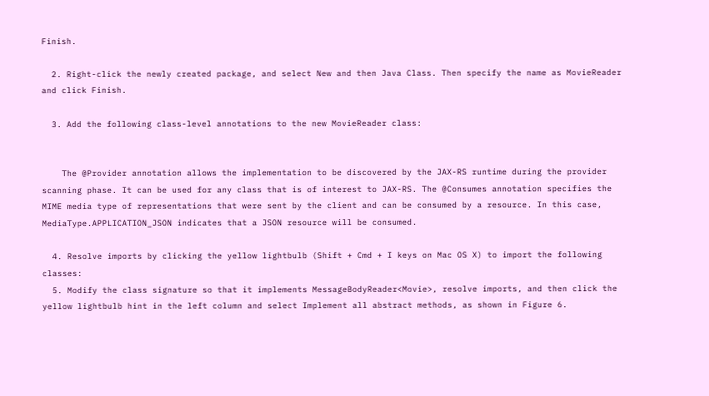Finish.

  2. Right-click the newly created package, and select New and then Java Class. Then specify the name as MovieReader and click Finish.

  3. Add the following class-level annotations to the new MovieReader class:


    The @Provider annotation allows the implementation to be discovered by the JAX-RS runtime during the provider scanning phase. It can be used for any class that is of interest to JAX-RS. The @Consumes annotation specifies the MIME media type of representations that were sent by the client and can be consumed by a resource. In this case, MediaType.APPLICATION_JSON indicates that a JSON resource will be consumed.

  4. Resolve imports by clicking the yellow lightbulb (Shift + Cmd + I keys on Mac OS X) to import the following classes:
  5. Modify the class signature so that it implements MessageBodyReader<Movie>, resolve imports, and then click the yellow lightbulb hint in the left column and select Implement all abstract methods, as shown in Figure 6.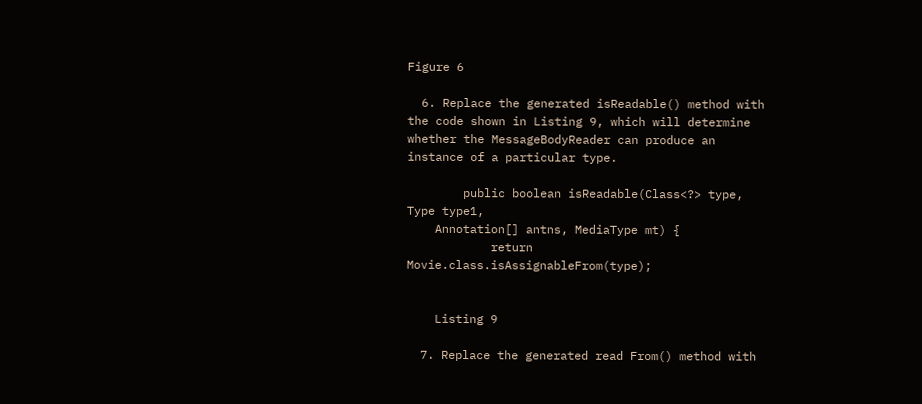Figure 6

  6. Replace the generated isReadable() method with the code shown in Listing 9, which will determine whether the MessageBodyReader can produce an instance of a particular type.

        public boolean isReadable(Class<?> type, Type type1,
    Annotation[] antns, MediaType mt) {
            return Movie.class.isAssignableFrom(type);


    Listing 9

  7. Replace the generated read From() method with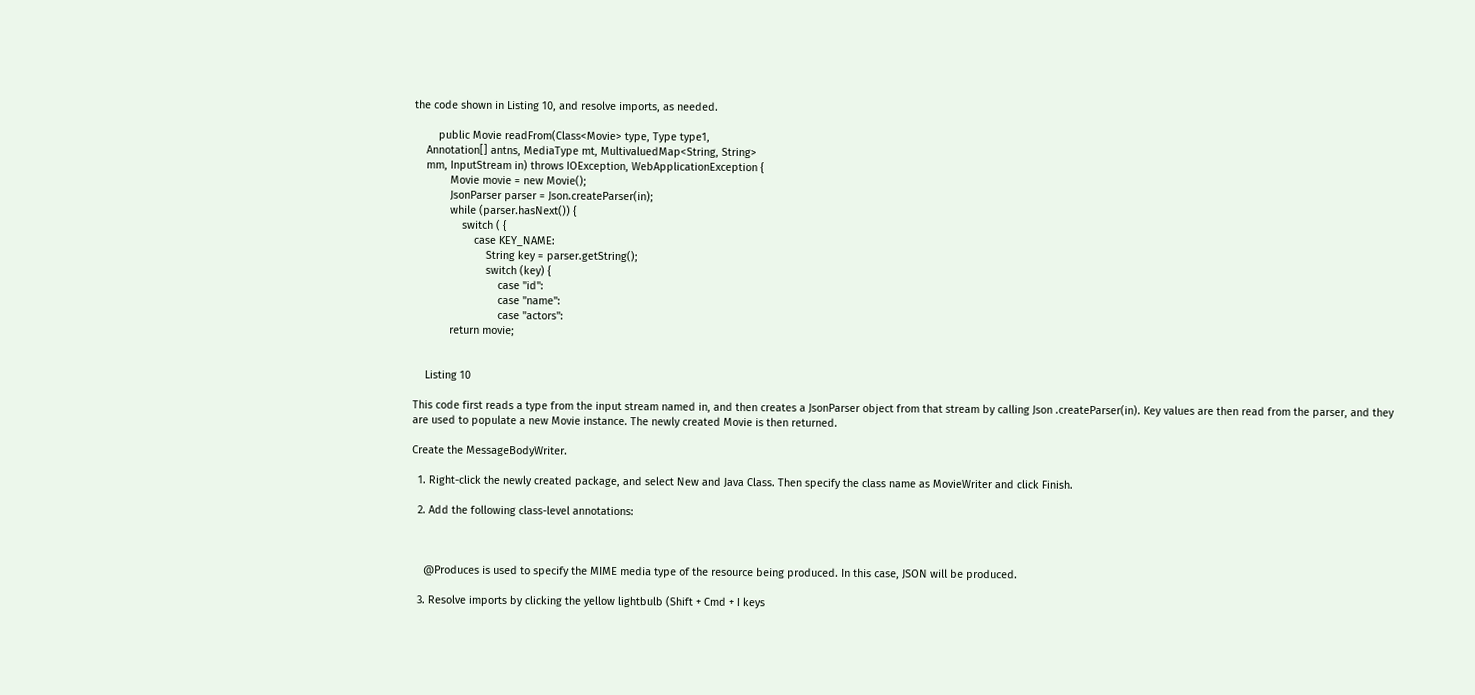the code shown in Listing 10, and resolve imports, as needed.

        public Movie readFrom(Class<Movie> type, Type type1,
    Annotation[] antns, MediaType mt, MultivaluedMap<String, String>
    mm, InputStream in) throws IOException, WebApplicationException {
            Movie movie = new Movie();
            JsonParser parser = Json.createParser(in);
            while (parser.hasNext()) {
                switch ( {
                    case KEY_NAME:
                        String key = parser.getString();
                        switch (key) {
                            case "id":
                            case "name":
                            case "actors":
            return movie;


    Listing 10

This code first reads a type from the input stream named in, and then creates a JsonParser object from that stream by calling Json .createParser(in). Key values are then read from the parser, and they are used to populate a new Movie instance. The newly created Movie is then returned.

Create the MessageBodyWriter.

  1. Right-click the newly created package, and select New and Java Class. Then specify the class name as MovieWriter and click Finish.

  2. Add the following class-level annotations:



    @Produces is used to specify the MIME media type of the resource being produced. In this case, JSON will be produced.

  3. Resolve imports by clicking the yellow lightbulb (Shift + Cmd + I keys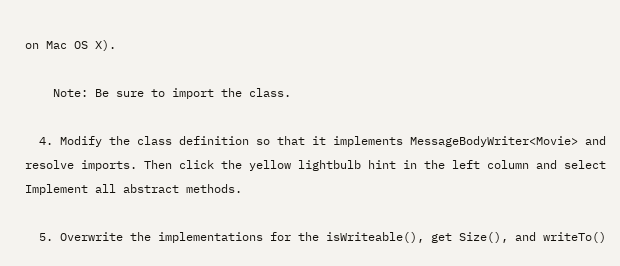on Mac OS X).

    Note: Be sure to import the class.

  4. Modify the class definition so that it implements MessageBodyWriter<Movie> and resolve imports. Then click the yellow lightbulb hint in the left column and select Implement all abstract methods.

  5. Overwrite the implementations for the isWriteable(), get Size(), and writeTo()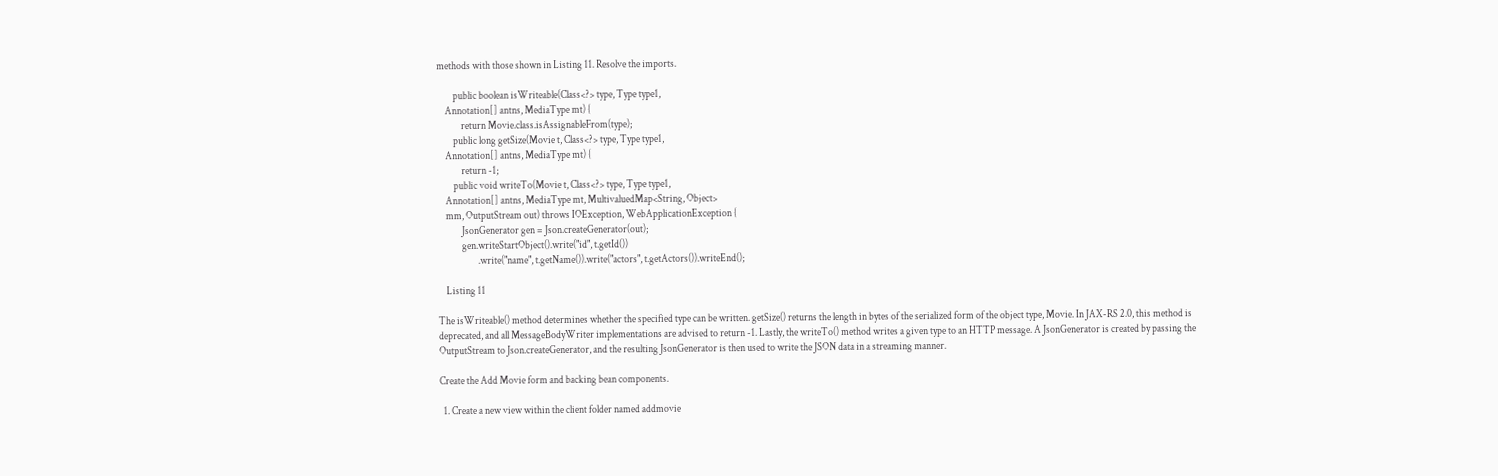methods with those shown in Listing 11. Resolve the imports.

        public boolean isWriteable(Class<?> type, Type type1,
    Annotation[] antns, MediaType mt) {
            return Movie.class.isAssignableFrom(type);
        public long getSize(Movie t, Class<?> type, Type type1,
    Annotation[] antns, MediaType mt) {
            return -1;
        public void writeTo(Movie t, Class<?> type, Type type1,
    Annotation[] antns, MediaType mt, MultivaluedMap<String, Object>
    mm, OutputStream out) throws IOException, WebApplicationException {
            JsonGenerator gen = Json.createGenerator(out);
            gen.writeStartObject().write("id", t.getId())
                    .write("name", t.getName()).write("actors", t.getActors()).writeEnd();

    Listing 11

The isWriteable() method determines whether the specified type can be written. getSize() returns the length in bytes of the serialized form of the object type, Movie. In JAX-RS 2.0, this method is deprecated, and all MessageBodyWriter implementations are advised to return -1. Lastly, the writeTo() method writes a given type to an HTTP message. A JsonGenerator is created by passing the OutputStream to Json.createGenerator, and the resulting JsonGenerator is then used to write the JSON data in a streaming manner.

Create the Add Movie form and backing bean components.

  1. Create a new view within the client folder named addmovie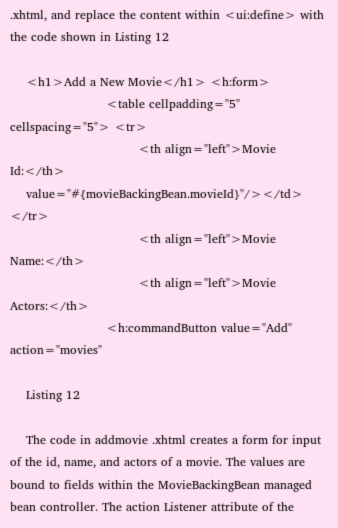.xhtml, and replace the content within <ui:define> with the code shown in Listing 12

    <h1>Add a New Movie</h1> <h:form>
                        <table cellpadding="5" cellspacing="5"> <tr>
                                <th align="left">Movie Id:</th>
    value="#{movieBackingBean.movieId}"/></td> </tr>
                                <th align="left">Movie Name:</th>
                                <th align="left">Movie Actors:</th>
                        <h:commandButton value="Add" action="movies"

    Listing 12

    The code in addmovie .xhtml creates a form for input of the id, name, and actors of a movie. The values are bound to fields within the MovieBackingBean managed bean controller. The action Listener attribute of the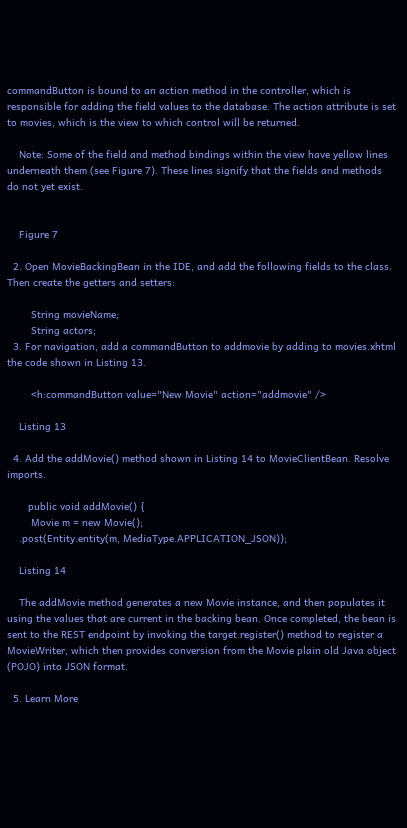commandButton is bound to an action method in the controller, which is responsible for adding the field values to the database. The action attribute is set to movies, which is the view to which control will be returned.

    Note: Some of the field and method bindings within the view have yellow lines underneath them (see Figure 7). These lines signify that the fields and methods do not yet exist.


    Figure 7

  2. Open MovieBackingBean in the IDE, and add the following fields to the class. Then create the getters and setters:

        String movieName;
        String actors;
  3. For navigation, add a commandButton to addmovie by adding to movies.xhtml the code shown in Listing 13.

        <h:commandButton value="New Movie" action="addmovie" />

    Listing 13

  4. Add the addMovie() method shown in Listing 14 to MovieClientBean. Resolve imports.

       public void addMovie() {
        Movie m = new Movie();
    .post(Entity.entity(m, MediaType.APPLICATION_JSON));

    Listing 14

    The addMovie method generates a new Movie instance, and then populates it using the values that are current in the backing bean. Once completed, the bean is sent to the REST endpoint by invoking the target.register() method to register a MovieWriter, which then provides conversion from the Movie plain old Java object (POJO) into JSON format.

  5. Learn More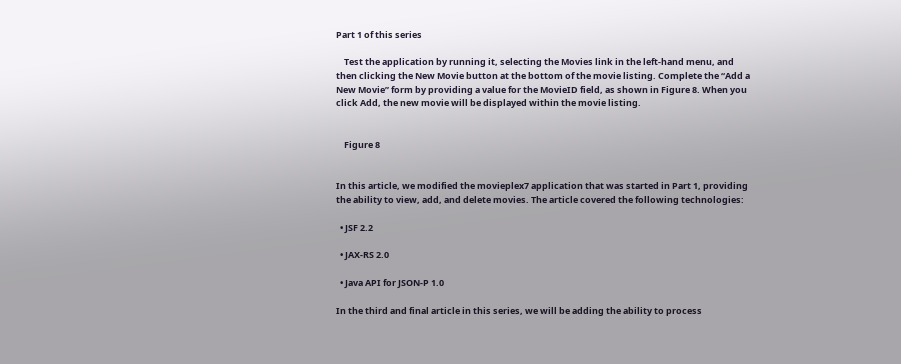Part 1 of this series

    Test the application by running it, selecting the Movies link in the left-hand menu, and then clicking the New Movie button at the bottom of the movie listing. Complete the “Add a New Movie” form by providing a value for the MovieID field, as shown in Figure 8. When you click Add, the new movie will be displayed within the movie listing.


    Figure 8


In this article, we modified the movieplex7 application that was started in Part 1, providing the ability to view, add, and delete movies. The article covered the following technologies:

  • JSF 2.2

  • JAX-RS 2.0

  • Java API for JSON-P 1.0

In the third and final article in this series, we will be adding the ability to process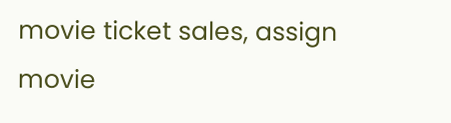movie ticket sales, assign movie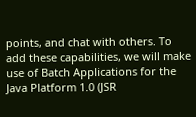points, and chat with others. To add these capabilities, we will make use of Batch Applications for the Java Platform 1.0 (JSR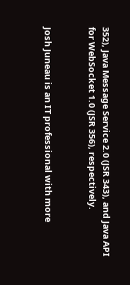352), Java Message Service 2.0 (JSR 343), and Java API for WebSocket 1.0 (JSR 356), respectively.


Josh Juneau is an IT professional with more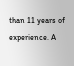than 11 years of experience. A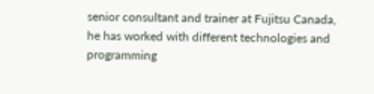senior consultant and trainer at Fujitsu Canada, he has worked with different technologies and programming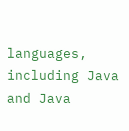languages, including Java and Java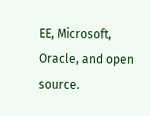EE, Microsoft, Oracle, and open source.